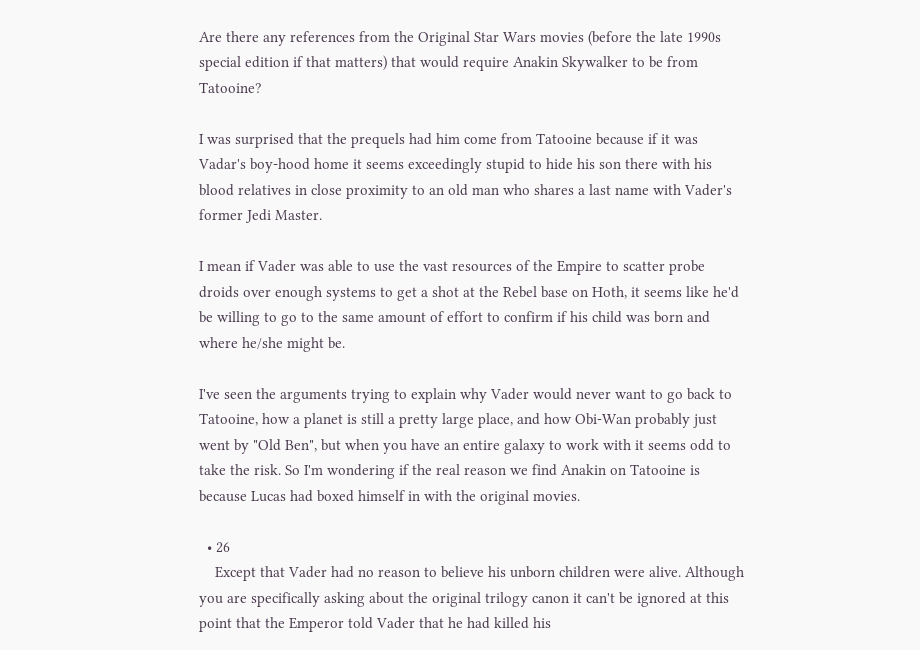Are there any references from the Original Star Wars movies (before the late 1990s special edition if that matters) that would require Anakin Skywalker to be from Tatooine?

I was surprised that the prequels had him come from Tatooine because if it was Vadar's boy-hood home it seems exceedingly stupid to hide his son there with his blood relatives in close proximity to an old man who shares a last name with Vader's former Jedi Master.

I mean if Vader was able to use the vast resources of the Empire to scatter probe droids over enough systems to get a shot at the Rebel base on Hoth, it seems like he'd be willing to go to the same amount of effort to confirm if his child was born and where he/she might be.

I've seen the arguments trying to explain why Vader would never want to go back to Tatooine, how a planet is still a pretty large place, and how Obi-Wan probably just went by "Old Ben", but when you have an entire galaxy to work with it seems odd to take the risk. So I'm wondering if the real reason we find Anakin on Tatooine is because Lucas had boxed himself in with the original movies.

  • 26
    Except that Vader had no reason to believe his unborn children were alive. Although you are specifically asking about the original trilogy canon it can't be ignored at this point that the Emperor told Vader that he had killed his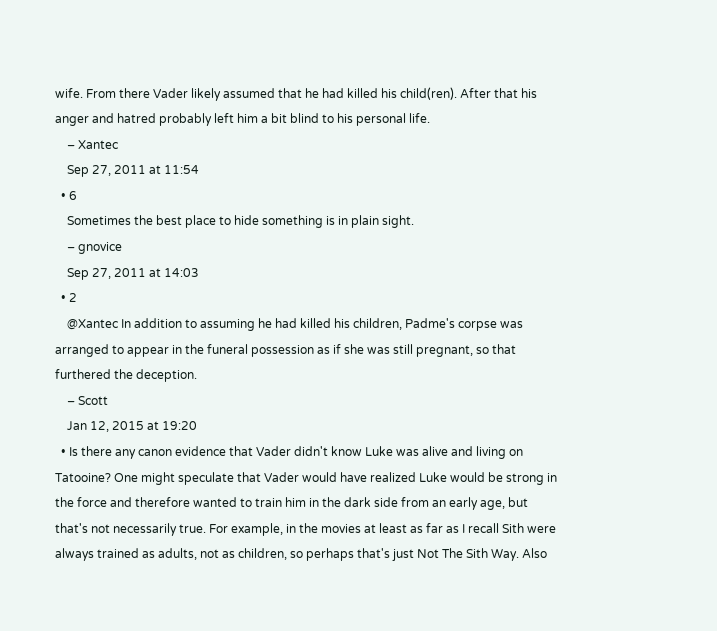wife. From there Vader likely assumed that he had killed his child(ren). After that his anger and hatred probably left him a bit blind to his personal life.
    – Xantec
    Sep 27, 2011 at 11:54
  • 6
    Sometimes the best place to hide something is in plain sight.
    – gnovice
    Sep 27, 2011 at 14:03
  • 2
    @Xantec In addition to assuming he had killed his children, Padme's corpse was arranged to appear in the funeral possession as if she was still pregnant, so that furthered the deception.
    – Scott
    Jan 12, 2015 at 19:20
  • Is there any canon evidence that Vader didn't know Luke was alive and living on Tatooine? One might speculate that Vader would have realized Luke would be strong in the force and therefore wanted to train him in the dark side from an early age, but that's not necessarily true. For example, in the movies at least as far as I recall Sith were always trained as adults, not as children, so perhaps that's just Not The Sith Way. Also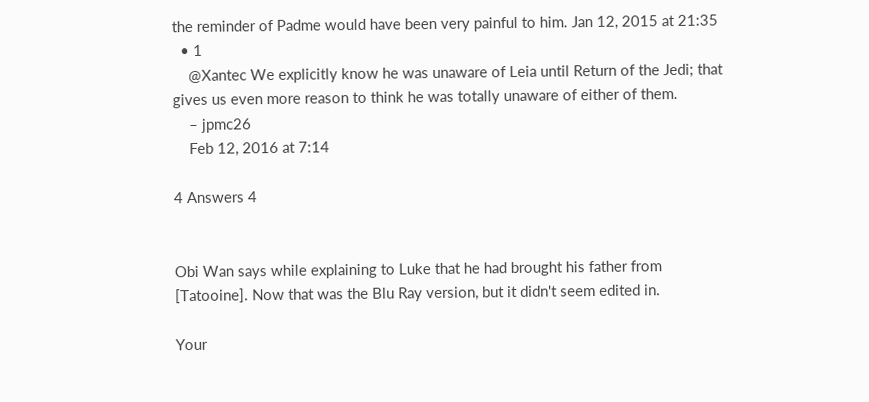the reminder of Padme would have been very painful to him. Jan 12, 2015 at 21:35
  • 1
    @Xantec We explicitly know he was unaware of Leia until Return of the Jedi; that gives us even more reason to think he was totally unaware of either of them.
    – jpmc26
    Feb 12, 2016 at 7:14

4 Answers 4


Obi Wan says while explaining to Luke that he had brought his father from [Tatooine]. Now that was the Blu Ray version, but it didn't seem edited in.

Your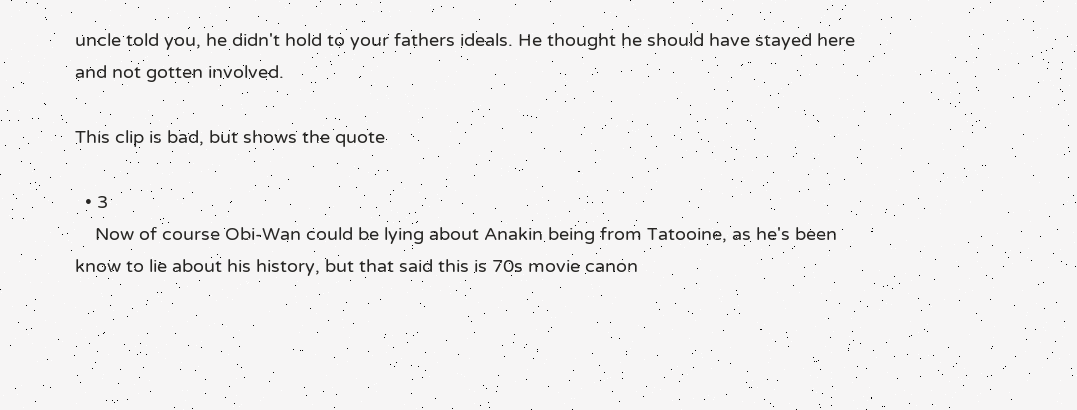uncle told you, he didn't hold to your fathers ideals. He thought he should have stayed here and not gotten involved.

This clip is bad, but shows the quote

  • 3
    Now of course Obi-Wan could be lying about Anakin being from Tatooine, as he's been know to lie about his history, but that said this is 70s movie canon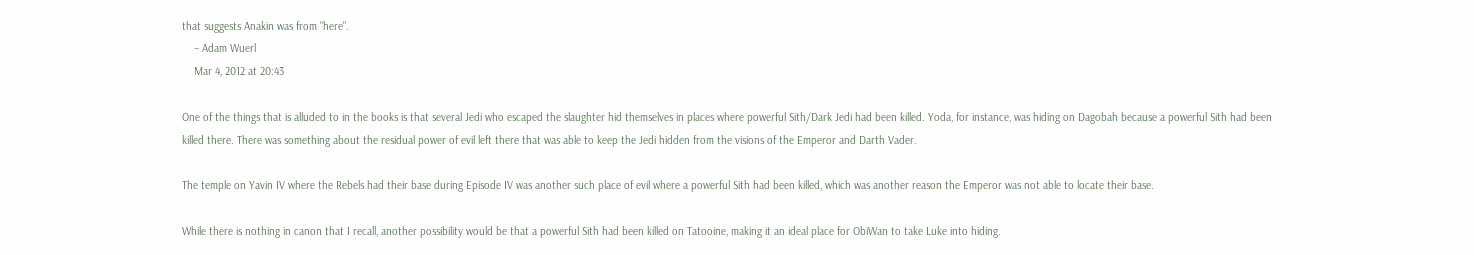that suggests Anakin was from "here".
    – Adam Wuerl
    Mar 4, 2012 at 20:43

One of the things that is alluded to in the books is that several Jedi who escaped the slaughter hid themselves in places where powerful Sith/Dark Jedi had been killed. Yoda, for instance, was hiding on Dagobah because a powerful Sith had been killed there. There was something about the residual power of evil left there that was able to keep the Jedi hidden from the visions of the Emperor and Darth Vader.

The temple on Yavin IV where the Rebels had their base during Episode IV was another such place of evil where a powerful Sith had been killed, which was another reason the Emperor was not able to locate their base.

While there is nothing in canon that I recall, another possibility would be that a powerful Sith had been killed on Tatooine, making it an ideal place for ObiWan to take Luke into hiding.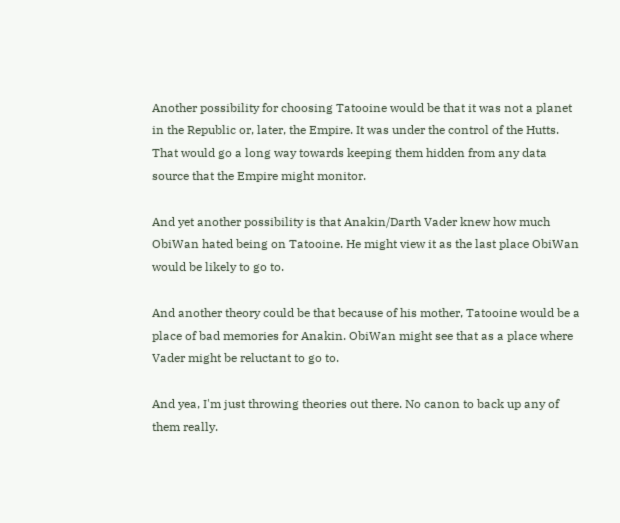Another possibility for choosing Tatooine would be that it was not a planet in the Republic or, later, the Empire. It was under the control of the Hutts. That would go a long way towards keeping them hidden from any data source that the Empire might monitor.

And yet another possibility is that Anakin/Darth Vader knew how much ObiWan hated being on Tatooine. He might view it as the last place ObiWan would be likely to go to.

And another theory could be that because of his mother, Tatooine would be a place of bad memories for Anakin. ObiWan might see that as a place where Vader might be reluctant to go to.

And yea, I'm just throwing theories out there. No canon to back up any of them really.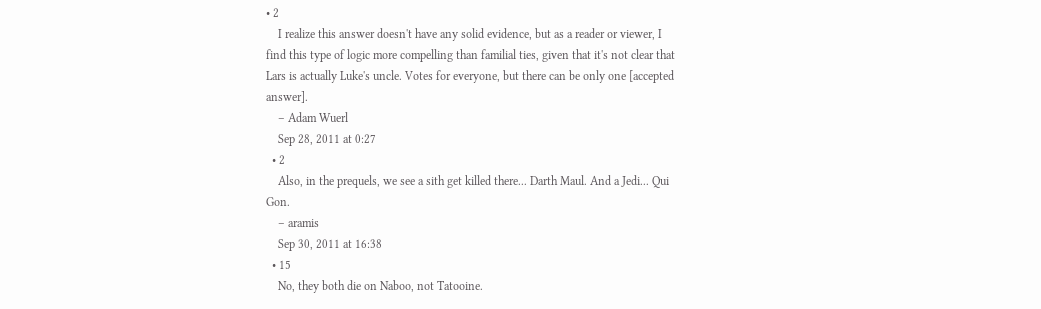• 2
    I realize this answer doesn't have any solid evidence, but as a reader or viewer, I find this type of logic more compelling than familial ties, given that it's not clear that Lars is actually Luke's uncle. Votes for everyone, but there can be only one [accepted answer].
    – Adam Wuerl
    Sep 28, 2011 at 0:27
  • 2
    Also, in the prequels, we see a sith get killed there... Darth Maul. And a Jedi... Qui Gon.
    – aramis
    Sep 30, 2011 at 16:38
  • 15
    No, they both die on Naboo, not Tatooine.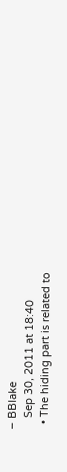– BBlake
    Sep 30, 2011 at 18:40
  • The hiding part is related to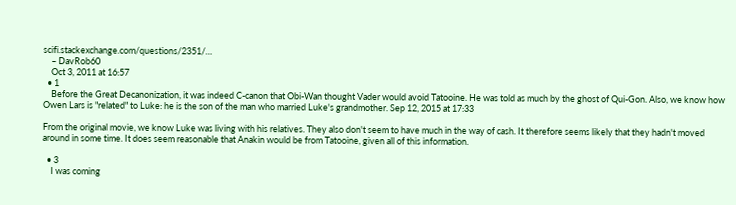scifi.stackexchange.com/questions/2351/…
    – DavRob60
    Oct 3, 2011 at 16:57
  • 1
    Before the Great Decanonization, it was indeed C-canon that Obi-Wan thought Vader would avoid Tatooine. He was told as much by the ghost of Qui-Gon. Also, we know how Owen Lars is "related" to Luke: he is the son of the man who married Luke's grandmother. Sep 12, 2015 at 17:33

From the original movie, we know Luke was living with his relatives. They also don't seem to have much in the way of cash. It therefore seems likely that they hadn't moved around in some time. It does seem reasonable that Anakin would be from Tatooine, given all of this information.

  • 3
    I was coming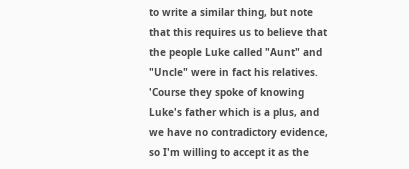to write a similar thing, but note that this requires us to believe that the people Luke called "Aunt" and "Uncle" were in fact his relatives. 'Course they spoke of knowing Luke's father which is a plus, and we have no contradictory evidence, so I'm willing to accept it as the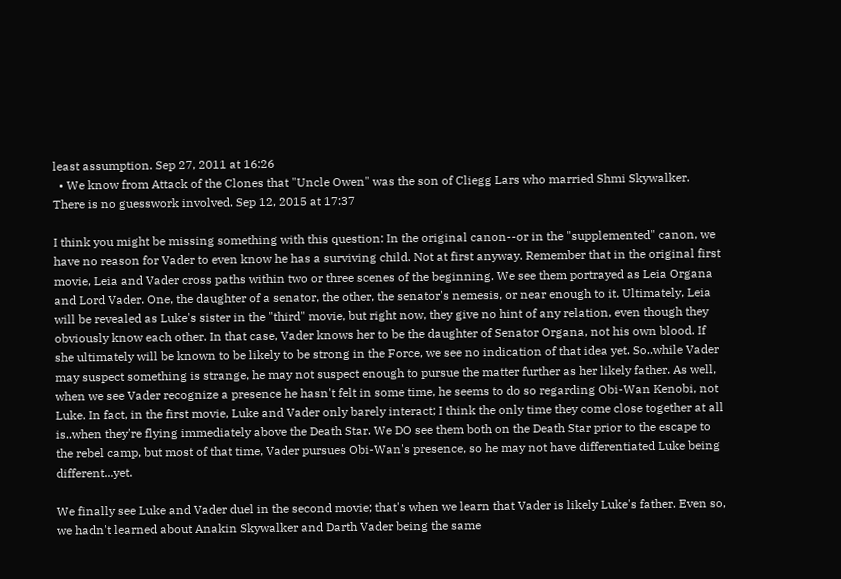least assumption. Sep 27, 2011 at 16:26
  • We know from Attack of the Clones that "Uncle Owen" was the son of Cliegg Lars who married Shmi Skywalker. There is no guesswork involved. Sep 12, 2015 at 17:37

I think you might be missing something with this question: In the original canon--or in the "supplemented" canon, we have no reason for Vader to even know he has a surviving child. Not at first anyway. Remember that in the original first movie, Leia and Vader cross paths within two or three scenes of the beginning. We see them portrayed as Leia Organa and Lord Vader. One, the daughter of a senator, the other, the senator's nemesis, or near enough to it. Ultimately, Leia will be revealed as Luke's sister in the "third" movie, but right now, they give no hint of any relation, even though they obviously know each other. In that case, Vader knows her to be the daughter of Senator Organa, not his own blood. If she ultimately will be known to be likely to be strong in the Force, we see no indication of that idea yet. So..while Vader may suspect something is strange, he may not suspect enough to pursue the matter further as her likely father. As well, when we see Vader recognize a presence he hasn't felt in some time, he seems to do so regarding Obi-Wan Kenobi, not Luke. In fact, in the first movie, Luke and Vader only barely interact; I think the only time they come close together at all is..when they're flying immediately above the Death Star. We DO see them both on the Death Star prior to the escape to the rebel camp, but most of that time, Vader pursues Obi-Wan's presence, so he may not have differentiated Luke being different...yet.

We finally see Luke and Vader duel in the second movie; that's when we learn that Vader is likely Luke's father. Even so, we hadn't learned about Anakin Skywalker and Darth Vader being the same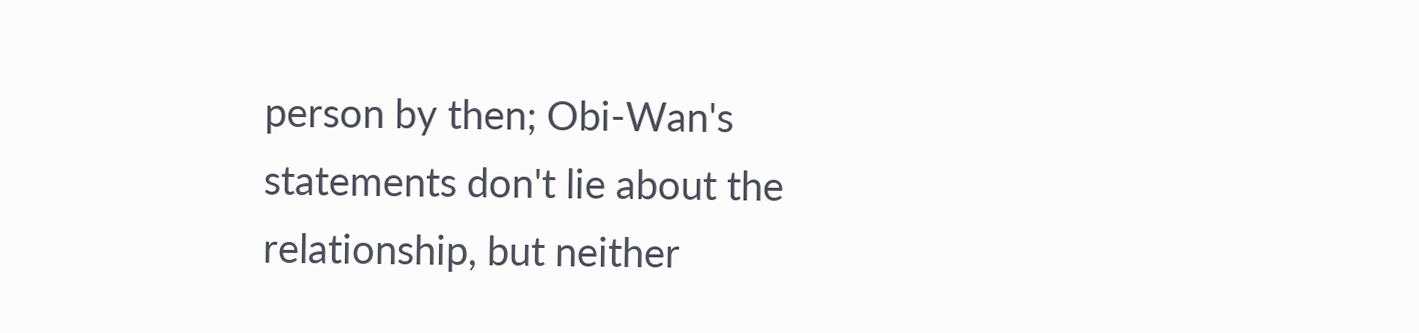person by then; Obi-Wan's statements don't lie about the relationship, but neither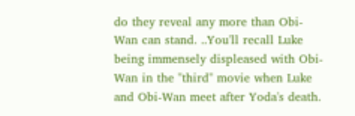do they reveal any more than Obi-Wan can stand. ..You'll recall Luke being immensely displeased with Obi-Wan in the "third" movie when Luke and Obi-Wan meet after Yoda's death.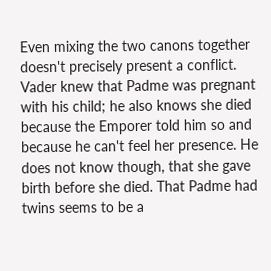Even mixing the two canons together doesn't precisely present a conflict. Vader knew that Padme was pregnant with his child; he also knows she died because the Emporer told him so and because he can't feel her presence. He does not know though, that she gave birth before she died. That Padme had twins seems to be a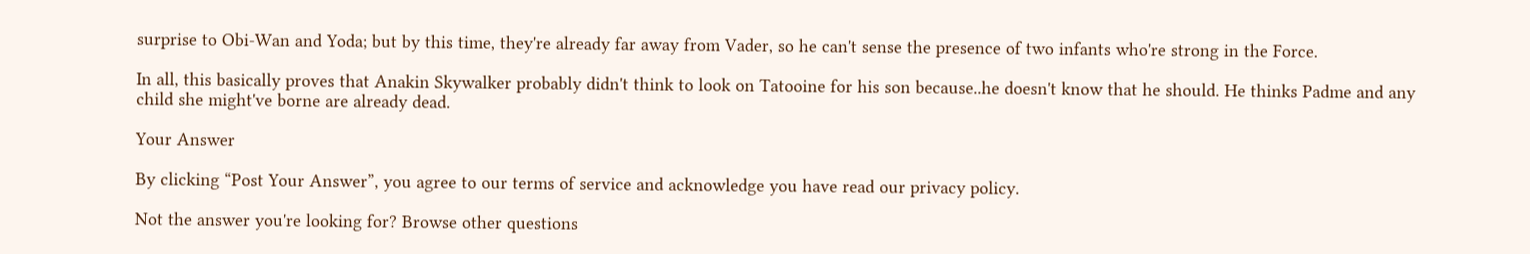surprise to Obi-Wan and Yoda; but by this time, they're already far away from Vader, so he can't sense the presence of two infants who're strong in the Force.

In all, this basically proves that Anakin Skywalker probably didn't think to look on Tatooine for his son because..he doesn't know that he should. He thinks Padme and any child she might've borne are already dead.

Your Answer

By clicking “Post Your Answer”, you agree to our terms of service and acknowledge you have read our privacy policy.

Not the answer you're looking for? Browse other questions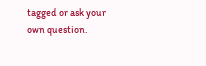tagged or ask your own question.